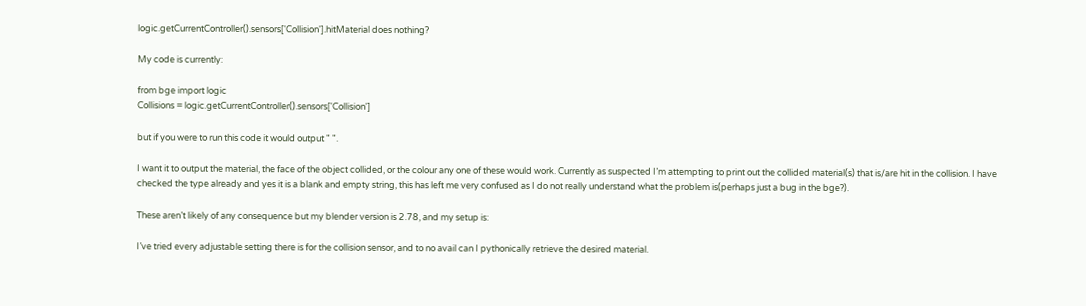logic.getCurrentController().sensors['Collision'].hitMaterial does nothing?

My code is currently:

from bge import logic
Collisions = logic.getCurrentController().sensors['Collision']

but if you were to run this code it would output " ".

I want it to output the material, the face of the object collided, or the colour any one of these would work. Currently as suspected I’m attempting to print out the collided material(s) that is/are hit in the collision. I have checked the type already and yes it is a blank and empty string, this has left me very confused as I do not really understand what the problem is(perhaps just a bug in the bge?).

These aren’t likely of any consequence but my blender version is 2.78, and my setup is:

I’ve tried every adjustable setting there is for the collision sensor, and to no avail can I pythonically retrieve the desired material.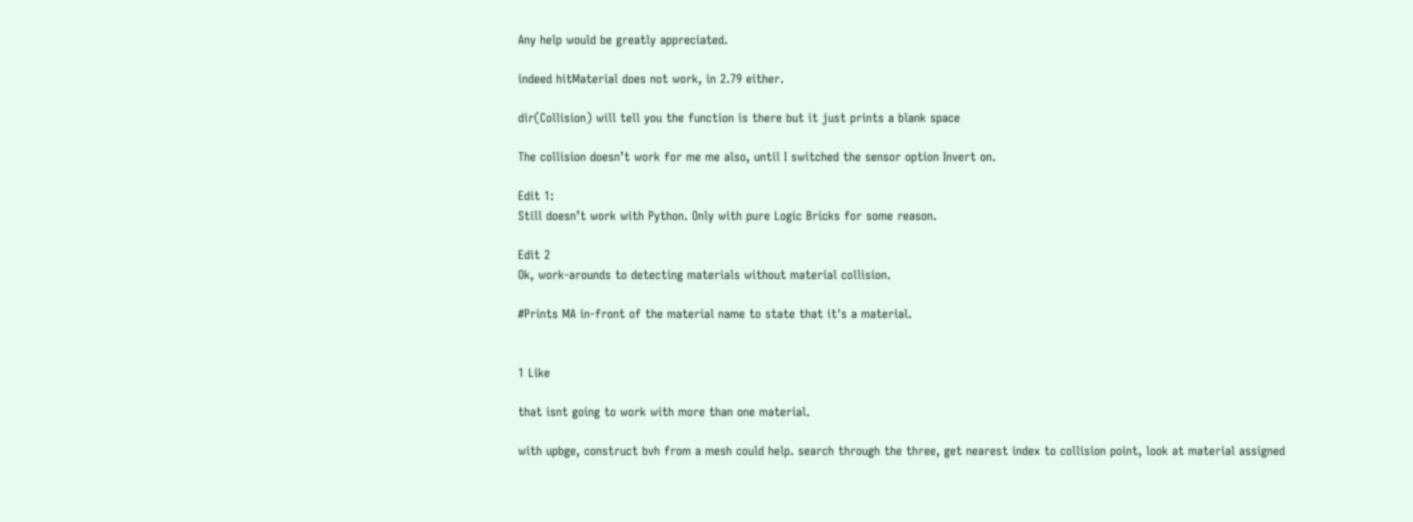Any help would be greatly appreciated.

indeed hitMaterial does not work, in 2.79 either.

dir(Collision) will tell you the function is there but it just prints a blank space

The collision doesn’t work for me me also, until I switched the sensor option Invert on.

Edit 1:
Still doesn’t work with Python. Only with pure Logic Bricks for some reason.

Edit 2
Ok, work-arounds to detecting materials without material collision.

#Prints MA in-front of the material name to state that it's a material.


1 Like

that isnt going to work with more than one material.

with upbge, construct bvh from a mesh could help. search through the three, get nearest index to collision point, look at material assigned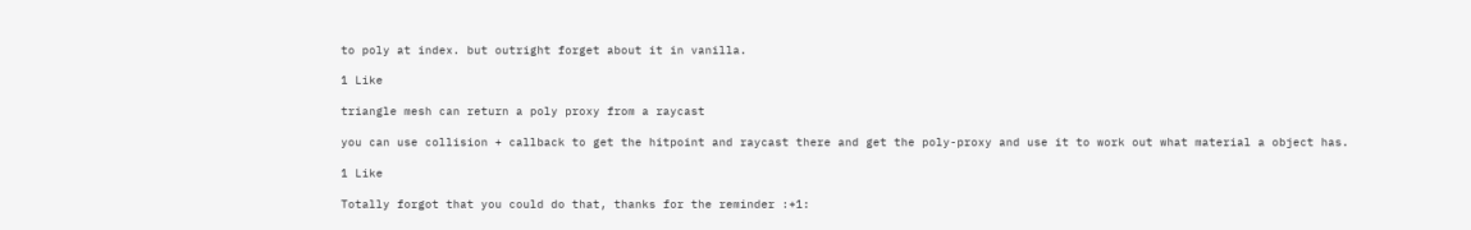to poly at index. but outright forget about it in vanilla.

1 Like

triangle mesh can return a poly proxy from a raycast

you can use collision + callback to get the hitpoint and raycast there and get the poly-proxy and use it to work out what material a object has.

1 Like

Totally forgot that you could do that, thanks for the reminder :+1: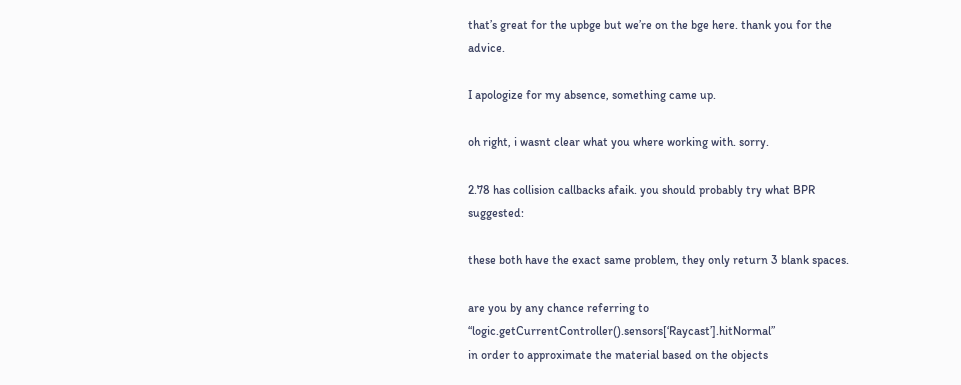that’s great for the upbge but we’re on the bge here. thank you for the advice.

I apologize for my absence, something came up.

oh right, i wasnt clear what you where working with. sorry.

2.78 has collision callbacks afaik. you should probably try what BPR suggested:

these both have the exact same problem, they only return 3 blank spaces.

are you by any chance referring to “logic.getCurrentController().sensors[‘Raycast’].hitNormal”
in order to approximate the material based on the objects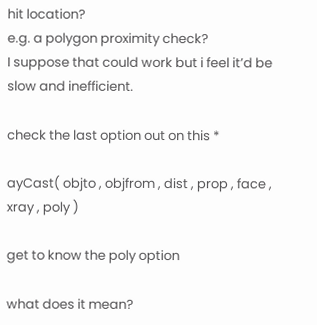hit location?
e.g. a polygon proximity check?
I suppose that could work but i feel it’d be slow and inefficient.

check the last option out on this *

ayCast( objto , objfrom , dist , prop , face , xray , poly )

get to know the poly option

what does it mean?